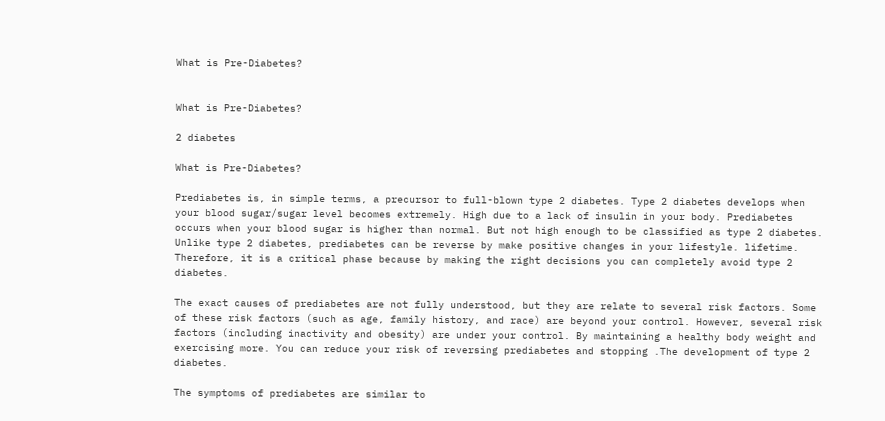What is Pre-Diabetes?


What is Pre-Diabetes?

2 diabetes

What is Pre-Diabetes?

Prediabetes is, in simple terms, a precursor to full-blown type 2 diabetes. Type 2 diabetes develops when your blood sugar/sugar level becomes extremely. High due to a lack of insulin in your body. Prediabetes occurs when your blood sugar is higher than normal. But not high enough to be classified as type 2 diabetes. Unlike type 2 diabetes, prediabetes can be reverse by make positive changes in your lifestyle. lifetime. Therefore, it is a critical phase because by making the right decisions you can completely avoid type 2 diabetes.

The exact causes of prediabetes are not fully understood, but they are relate to several risk factors. Some of these risk factors (such as age, family history, and race) are beyond your control. However, several risk factors (including inactivity and obesity) are under your control. By maintaining a healthy body weight and exercising more. You can reduce your risk of reversing prediabetes and stopping .The development of type 2 diabetes.

The symptoms of prediabetes are similar to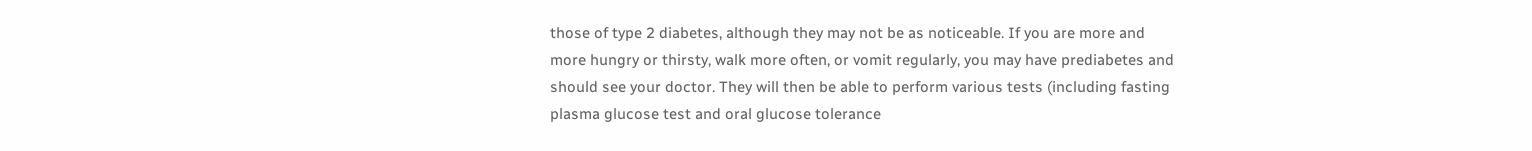those of type 2 diabetes, although they may not be as noticeable. If you are more and more hungry or thirsty, walk more often, or vomit regularly, you may have prediabetes and should see your doctor. They will then be able to perform various tests (including fasting plasma glucose test and oral glucose tolerance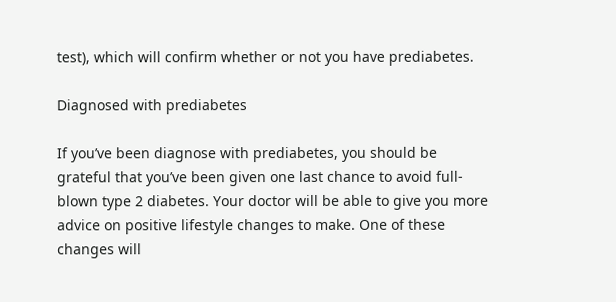test), which will confirm whether or not you have prediabetes.

Diagnosed with prediabetes

If you’ve been diagnose with prediabetes, you should be grateful that you’ve been given one last chance to avoid full-blown type 2 diabetes. Your doctor will be able to give you more advice on positive lifestyle changes to make. One of these changes will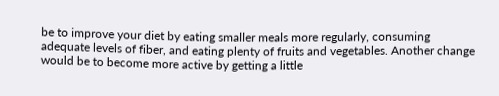be to improve your diet by eating smaller meals more regularly, consuming adequate levels of fiber, and eating plenty of fruits and vegetables. Another change would be to become more active by getting a little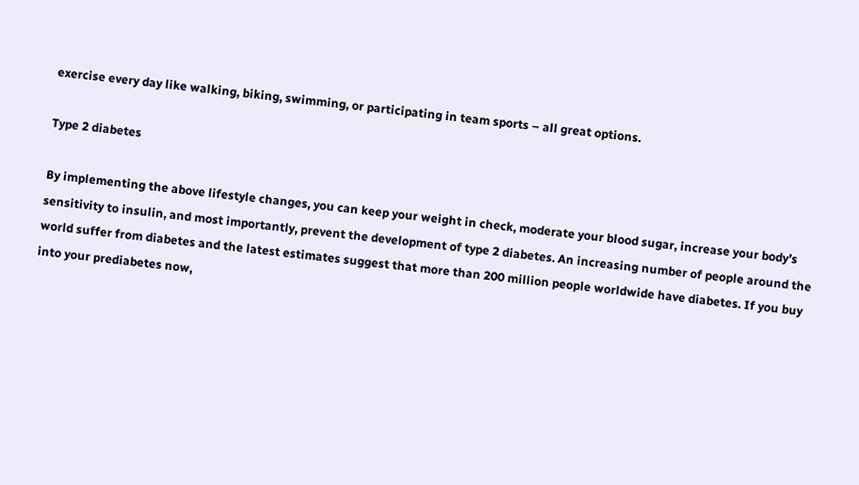exercise every day like walking, biking, swimming, or participating in team sports – all great options.

Type 2 diabetes

By implementing the above lifestyle changes, you can keep your weight in check, moderate your blood sugar, increase your body’s sensitivity to insulin, and most importantly, prevent the development of type 2 diabetes. An increasing number of people around the world suffer from diabetes and the latest estimates suggest that more than 200 million people worldwide have diabetes. If you buy into your prediabetes now,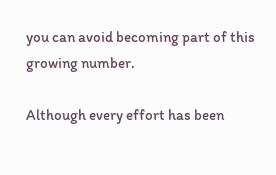you can avoid becoming part of this growing number.

Although every effort has been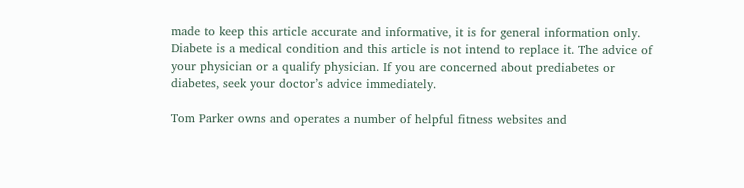made to keep this article accurate and informative, it is for general information only. Diabete is a medical condition and this article is not intend to replace it. The advice of your physician or a qualify physician. If you are concerned about prediabetes or diabetes, seek your doctor’s advice immediately.

Tom Parker owns and operates a number of helpful fitness websites and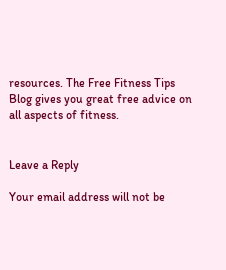resources. The Free Fitness Tips Blog gives you great free advice on all aspects of fitness.


Leave a Reply

Your email address will not be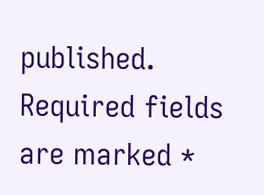published. Required fields are marked *